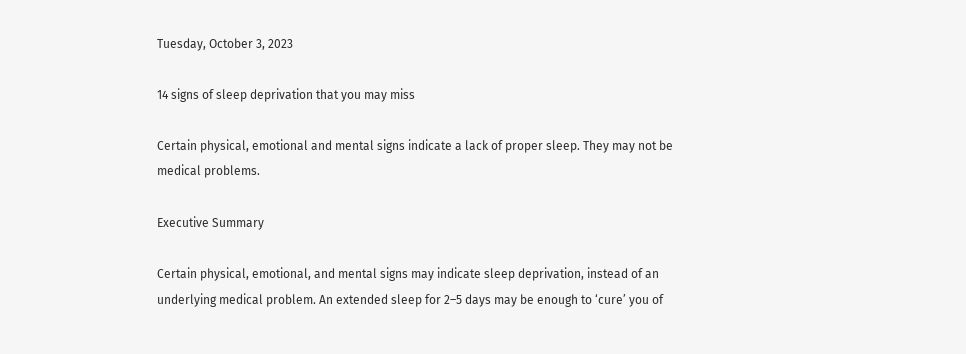Tuesday, October 3, 2023

14 signs of sleep deprivation that you may miss

Certain physical, emotional and mental signs indicate a lack of proper sleep. They may not be medical problems.

Executive Summary

Certain physical, emotional, and mental signs may indicate sleep deprivation, instead of an underlying medical problem. An extended sleep for 2–5 days may be enough to ‘cure’ you of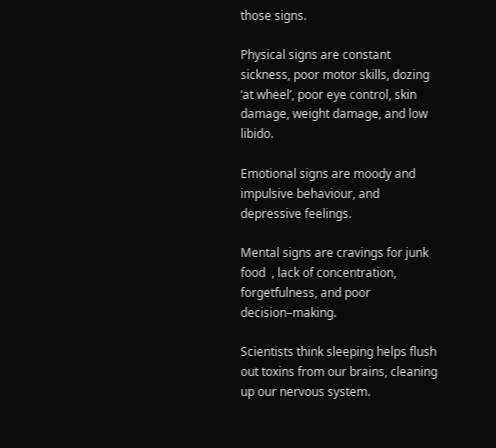those signs.

Physical signs are constant sickness, poor motor skills, dozing ‘at wheel’, poor eye control, skin damage, weight damage, and low libido.

Emotional signs are moody and impulsive behaviour, and depressive feelings.

Mental signs are cravings for junk food  , lack of concentration, forgetfulness, and poor decision–making.

Scientists think sleeping helps flush out toxins from our brains, cleaning up our nervous system.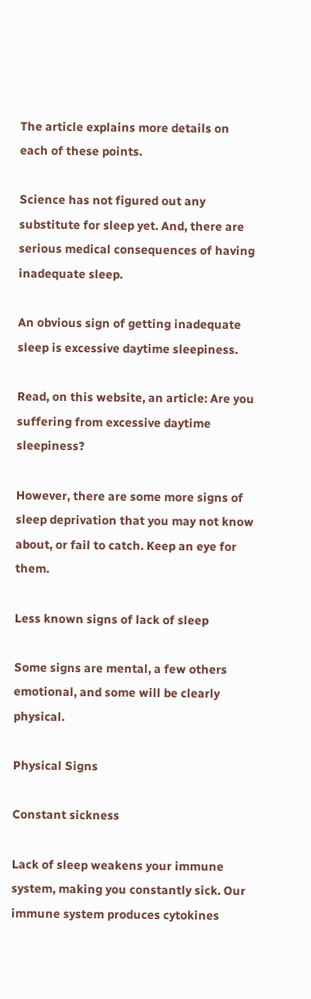The article explains more details on each of these points.

Science has not figured out any substitute for sleep yet. And, there are serious medical consequences of having inadequate sleep.

An obvious sign of getting inadequate sleep is excessive daytime sleepiness.

Read, on this website, an article: Are you suffering from excessive daytime sleepiness?

However, there are some more signs of sleep deprivation that you may not know about, or fail to catch. Keep an eye for them.

Less known signs of lack of sleep

Some signs are mental, a few others emotional, and some will be clearly physical.

Physical Signs

Constant sickness

Lack of sleep weakens your immune system, making you constantly sick. Our immune system produces cytokines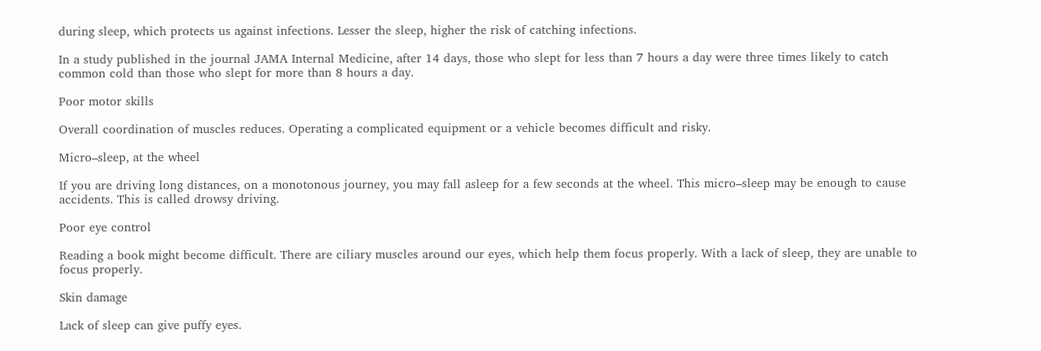during sleep, which protects us against infections. Lesser the sleep, higher the risk of catching infections.

In a study published in the journal JAMA Internal Medicine, after 14 days, those who slept for less than 7 hours a day were three times likely to catch common cold than those who slept for more than 8 hours a day.

Poor motor skills

Overall coordination of muscles reduces. Operating a complicated equipment or a vehicle becomes difficult and risky.

Micro–sleep, at the wheel

If you are driving long distances, on a monotonous journey, you may fall asleep for a few seconds at the wheel. This micro–sleep may be enough to cause accidents. This is called drowsy driving.

Poor eye control

Reading a book might become difficult. There are ciliary muscles around our eyes, which help them focus properly. With a lack of sleep, they are unable to focus properly.

Skin damage

Lack of sleep can give puffy eyes.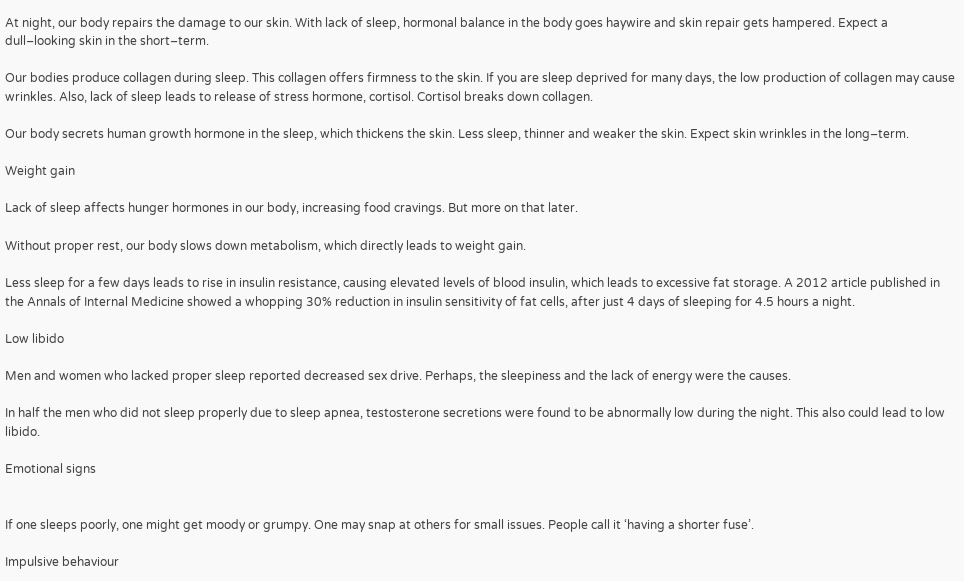At night, our body repairs the damage to our skin. With lack of sleep, hormonal balance in the body goes haywire and skin repair gets hampered. Expect a dull–looking skin in the short–term.

Our bodies produce collagen during sleep. This collagen offers firmness to the skin. If you are sleep deprived for many days, the low production of collagen may cause wrinkles. Also, lack of sleep leads to release of stress hormone, cortisol. Cortisol breaks down collagen.

Our body secrets human growth hormone in the sleep, which thickens the skin. Less sleep, thinner and weaker the skin. Expect skin wrinkles in the long–term.

Weight gain

Lack of sleep affects hunger hormones in our body, increasing food cravings. But more on that later.

Without proper rest, our body slows down metabolism, which directly leads to weight gain.

Less sleep for a few days leads to rise in insulin resistance, causing elevated levels of blood insulin, which leads to excessive fat storage. A 2012 article published in the Annals of Internal Medicine showed a whopping 30% reduction in insulin sensitivity of fat cells, after just 4 days of sleeping for 4.5 hours a night.

Low libido

Men and women who lacked proper sleep reported decreased sex drive. Perhaps, the sleepiness and the lack of energy were the causes.

In half the men who did not sleep properly due to sleep apnea, testosterone secretions were found to be abnormally low during the night. This also could lead to low libido.

Emotional signs


If one sleeps poorly, one might get moody or grumpy. One may snap at others for small issues. People call it ‘having a shorter fuse’.

Impulsive behaviour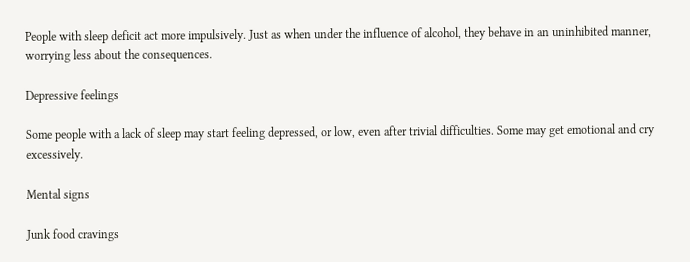People with sleep deficit act more impulsively. Just as when under the influence of alcohol, they behave in an uninhibited manner, worrying less about the consequences.

Depressive feelings

Some people with a lack of sleep may start feeling depressed, or low, even after trivial difficulties. Some may get emotional and cry excessively.

Mental signs

Junk food cravings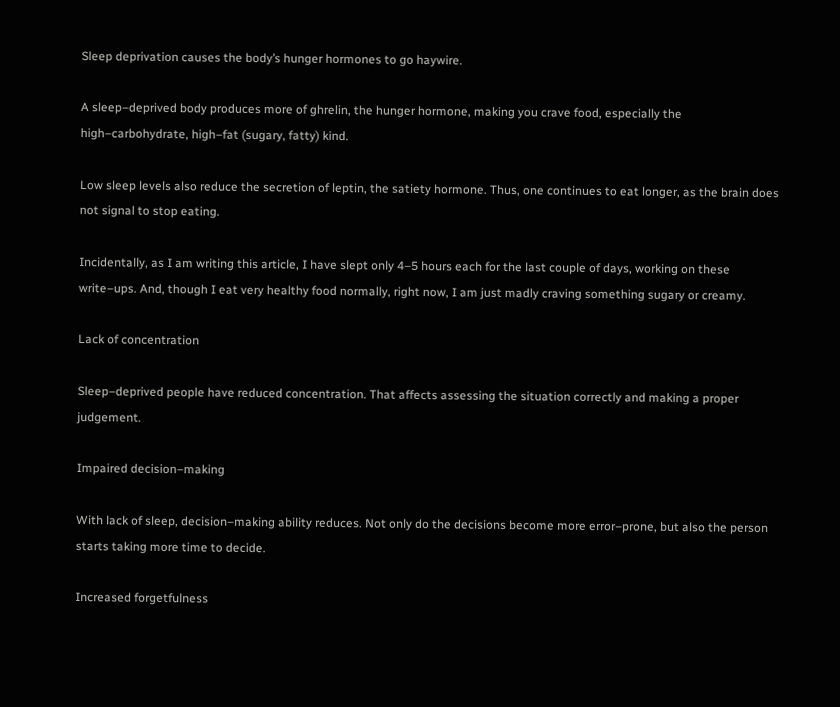Sleep deprivation causes the body’s hunger hormones to go haywire.

A sleep–deprived body produces more of ghrelin, the hunger hormone, making you crave food, especially the high–carbohydrate, high–fat (sugary, fatty) kind.

Low sleep levels also reduce the secretion of leptin, the satiety hormone. Thus, one continues to eat longer, as the brain does not signal to stop eating.

Incidentally, as I am writing this article, I have slept only 4–5 hours each for the last couple of days, working on these write–ups. And, though I eat very healthy food normally, right now, I am just madly craving something sugary or creamy.

Lack of concentration

Sleep–deprived people have reduced concentration. That affects assessing the situation correctly and making a proper judgement.

Impaired decision–making

With lack of sleep, decision–making ability reduces. Not only do the decisions become more error–prone, but also the person starts taking more time to decide.

Increased forgetfulness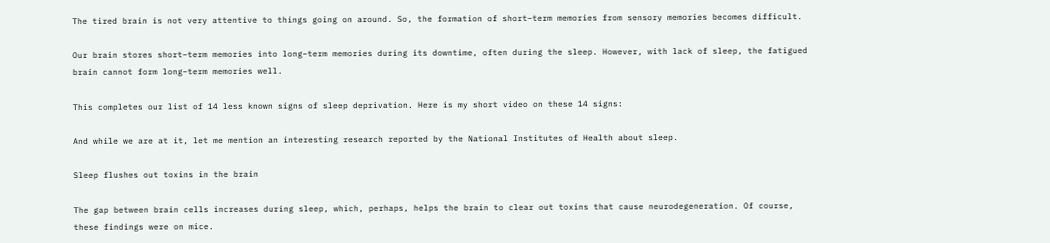The tired brain is not very attentive to things going on around. So, the formation of short–term memories from sensory memories becomes difficult.

Our brain stores short–term memories into long–term memories during its downtime, often during the sleep. However, with lack of sleep, the fatigued brain cannot form long–term memories well.

This completes our list of 14 less known signs of sleep deprivation. Here is my short video on these 14 signs:

And while we are at it, let me mention an interesting research reported by the National Institutes of Health about sleep.

Sleep flushes out toxins in the brain

The gap between brain cells increases during sleep, which, perhaps, helps the brain to clear out toxins that cause neurodegeneration. Of course, these findings were on mice.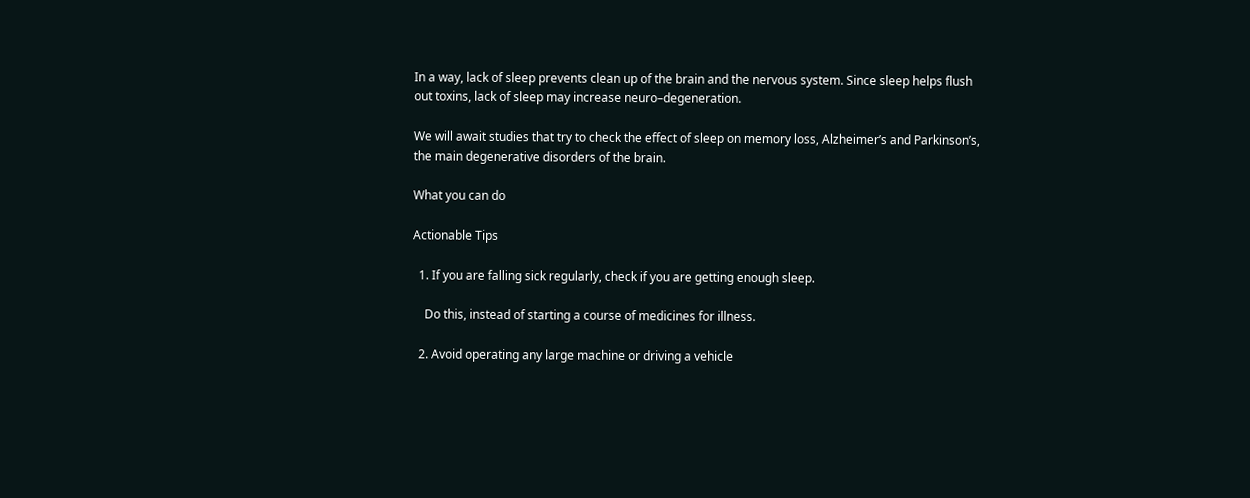In a way, lack of sleep prevents clean up of the brain and the nervous system. Since sleep helps flush out toxins, lack of sleep may increase neuro–degeneration.

We will await studies that try to check the effect of sleep on memory loss, Alzheimer’s and Parkinson’s, the main degenerative disorders of the brain.

What you can do

Actionable Tips

  1. If you are falling sick regularly, check if you are getting enough sleep.

    Do this, instead of starting a course of medicines for illness.

  2. Avoid operating any large machine or driving a vehicle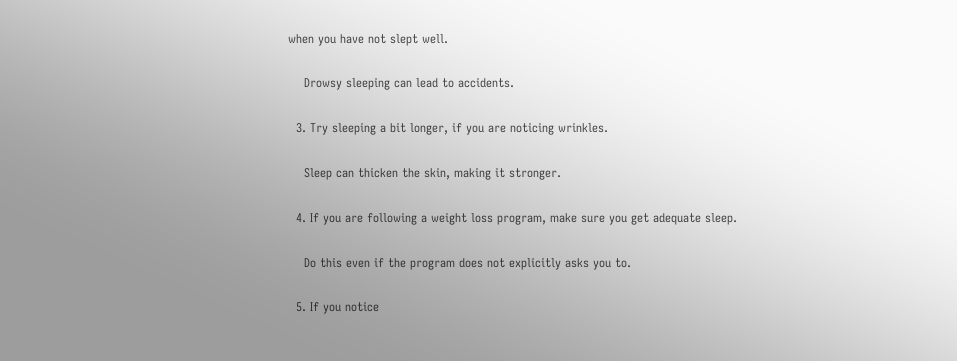when you have not slept well.

    Drowsy sleeping can lead to accidents.

  3. Try sleeping a bit longer, if you are noticing wrinkles.

    Sleep can thicken the skin, making it stronger.

  4. If you are following a weight loss program, make sure you get adequate sleep.

    Do this even if the program does not explicitly asks you to.

  5. If you notice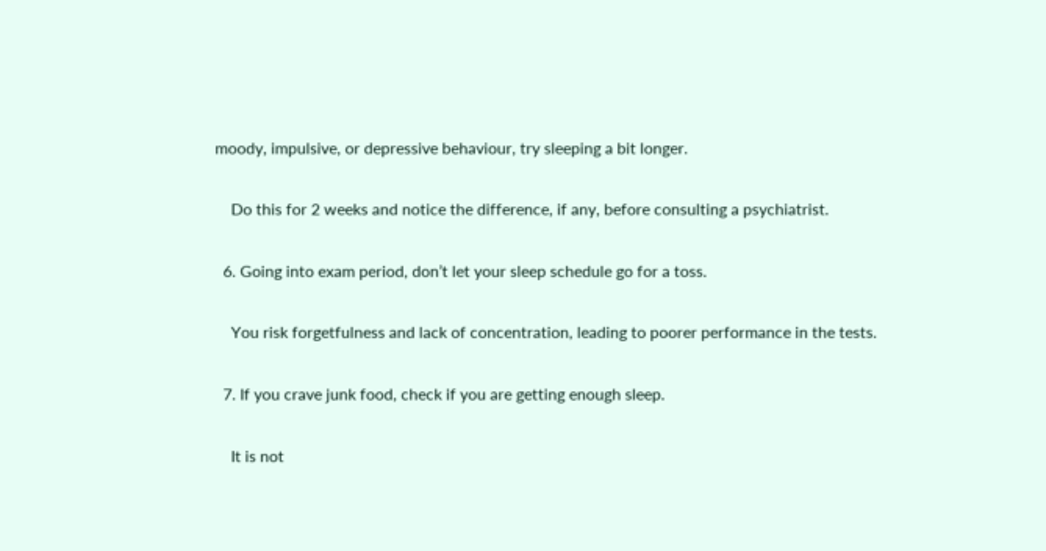moody, impulsive, or depressive behaviour, try sleeping a bit longer.

    Do this for 2 weeks and notice the difference, if any, before consulting a psychiatrist.

  6. Going into exam period, don’t let your sleep schedule go for a toss.

    You risk forgetfulness and lack of concentration, leading to poorer performance in the tests.

  7. If you crave junk food, check if you are getting enough sleep.

    It is not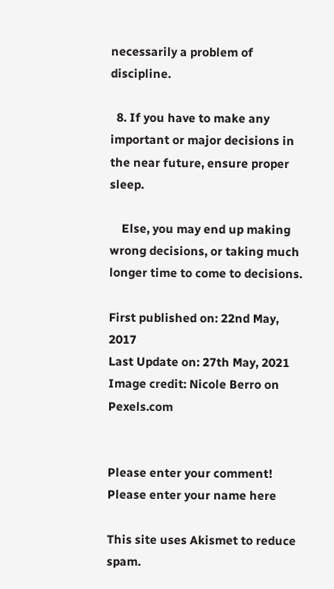necessarily a problem of discipline.

  8. If you have to make any important or major decisions in the near future, ensure proper sleep.

    Else, you may end up making wrong decisions, or taking much longer time to come to decisions.

First published on: 22nd May, 2017
Last Update on: 27th May, 2021
Image credit: Nicole Berro on Pexels.com


Please enter your comment!
Please enter your name here

This site uses Akismet to reduce spam.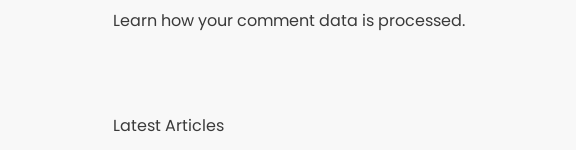Learn how your comment data is processed.



Latest Articles